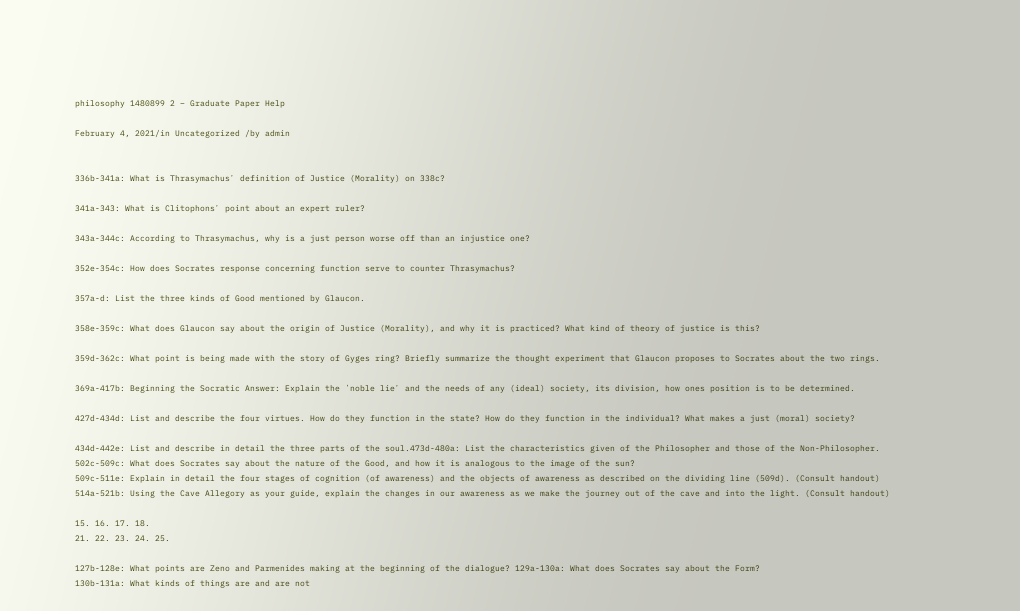philosophy 1480899 2 – Graduate Paper Help

February 4, 2021/in Uncategorized /by admin


336b-341a: What is Thrasymachusʼ definition of Justice (Morality) on 338c?

341a-343: What is Clitophonsʼ point about an expert ruler?

343a-344c: According to Thrasymachus, why is a just person worse off than an injustice one?

352e-354c: How does Socrates response concerning function serve to counter Thrasymachus?

357a-d: List the three kinds of Good mentioned by Glaucon.

358e-359c: What does Glaucon say about the origin of Justice (Morality), and why it is practiced? What kind of theory of justice is this?

359d-362c: What point is being made with the story of Gyges ring? Briefly summarize the thought experiment that Glaucon proposes to Socrates about the two rings.

369a-417b: Beginning the Socratic Answer: Explain the ʻnoble lieʼ and the needs of any (ideal) society, its division, how ones position is to be determined.

427d-434d: List and describe the four virtues. How do they function in the state? How do they function in the individual? What makes a just (moral) society?

434d-442e: List and describe in detail the three parts of the soul.473d-480a: List the characteristics given of the Philosopher and those of the Non-Philosopher.
502c-509c: What does Socrates say about the nature of the Good, and how it is analogous to the image of the sun?
509c-511e: Explain in detail the four stages of cognition (of awareness) and the objects of awareness as described on the dividing line (509d). (Consult handout)
514a-521b: Using the Cave Allegory as your guide, explain the changes in our awareness as we make the journey out of the cave and into the light. (Consult handout)

15. 16. 17. 18.
21. 22. 23. 24. 25.

127b-128e: What points are Zeno and Parmenides making at the beginning of the dialogue? 129a-130a: What does Socrates say about the Form?
130b-131a: What kinds of things are and are not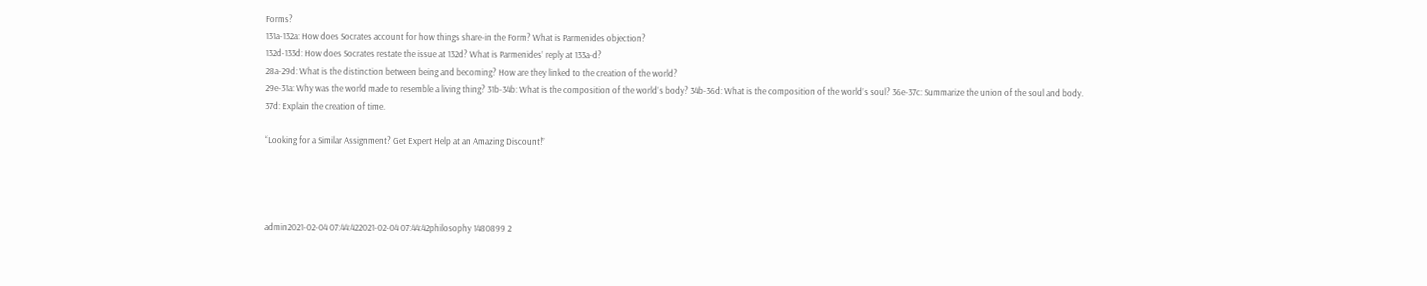Forms?
131a-132a: How does Socrates account for how things share-in the Form? What is Parmenides objection?
132d-133d: How does Socrates restate the issue at 132d? What is Parmenidesʼ reply at 133a-d?
28a-29d: What is the distinction between being and becoming? How are they linked to the creation of the world?
29e-31a: Why was the world made to resemble a living thing? 31b-34b: What is the composition of the worldʼs body? 34b-36d: What is the composition of the worldʼs soul? 36e-37c: Summarize the union of the soul and body.
37d: Explain the creation of time.

“Looking for a Similar Assignment? Get Expert Help at an Amazing Discount!”




admin2021-02-04 07:44:422021-02-04 07:44:42philosophy 1480899 2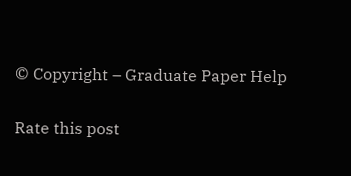© Copyright – Graduate Paper Help

Rate this post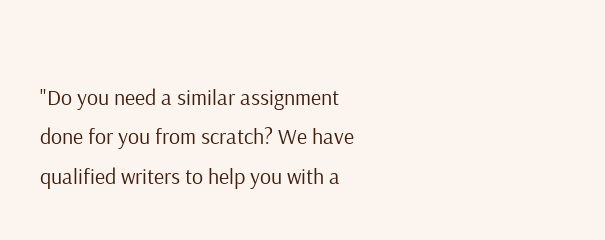"Do you need a similar assignment done for you from scratch? We have qualified writers to help you with a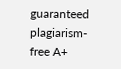guaranteed plagiarism-free A+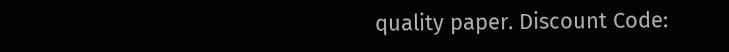quality paper. Discount Code: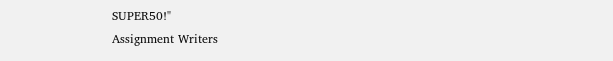SUPER50!"
Assignment Writers